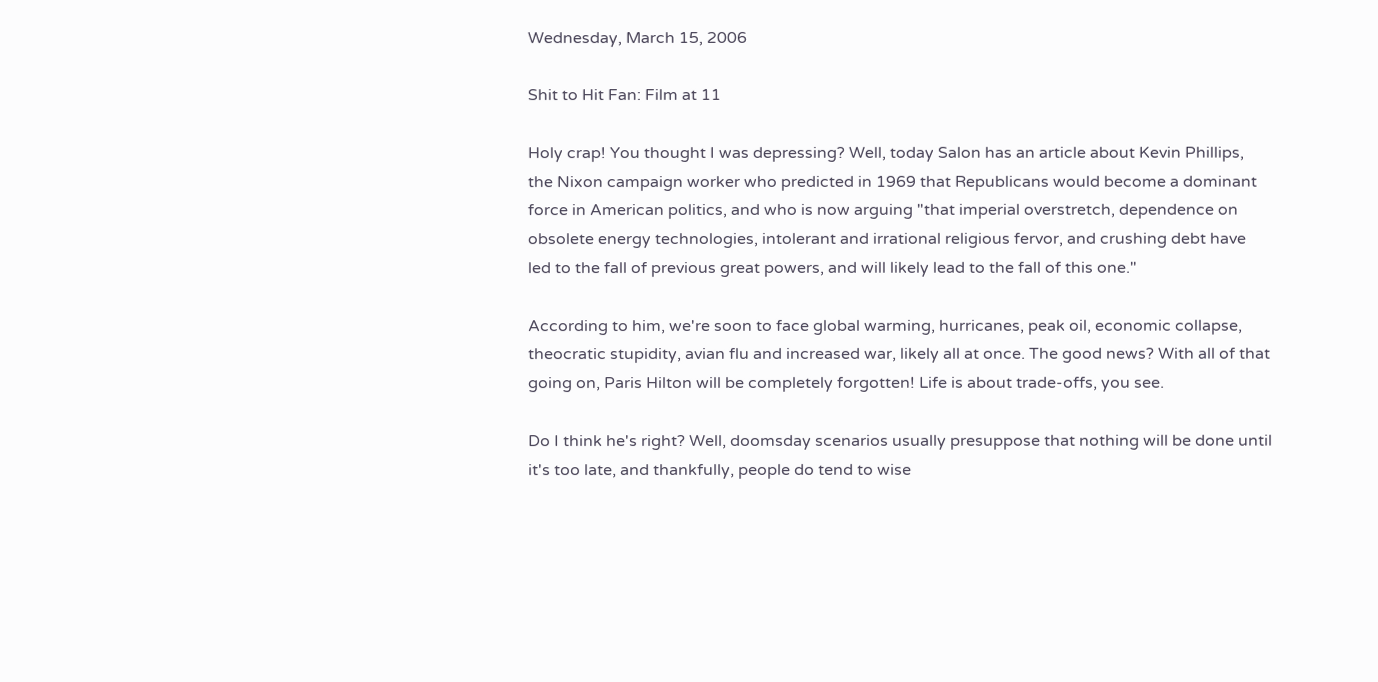Wednesday, March 15, 2006

Shit to Hit Fan: Film at 11

Holy crap! You thought I was depressing? Well, today Salon has an article about Kevin Phillips, the Nixon campaign worker who predicted in 1969 that Republicans would become a dominant force in American politics, and who is now arguing "that imperial overstretch, dependence on obsolete energy technologies, intolerant and irrational religious fervor, and crushing debt have led to the fall of previous great powers, and will likely lead to the fall of this one."

According to him, we're soon to face global warming, hurricanes, peak oil, economic collapse, theocratic stupidity, avian flu and increased war, likely all at once. The good news? With all of that going on, Paris Hilton will be completely forgotten! Life is about trade-offs, you see.

Do I think he's right? Well, doomsday scenarios usually presuppose that nothing will be done until it's too late, and thankfully, people do tend to wise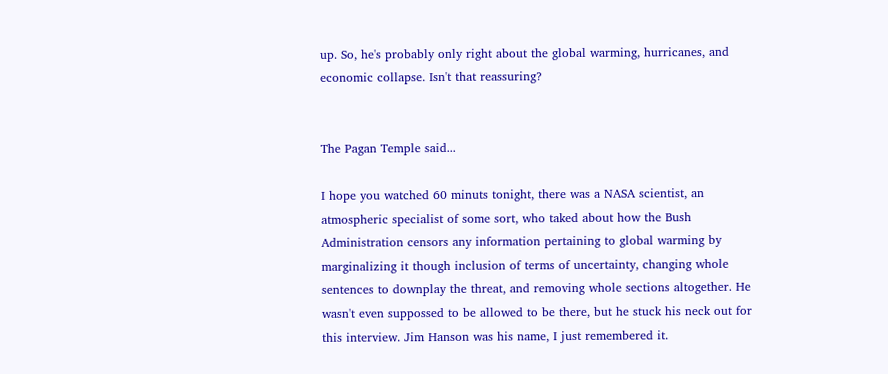up. So, he's probably only right about the global warming, hurricanes, and economic collapse. Isn't that reassuring?


The Pagan Temple said...

I hope you watched 60 minuts tonight, there was a NASA scientist, an atmospheric specialist of some sort, who taked about how the Bush Administration censors any information pertaining to global warming by marginalizing it though inclusion of terms of uncertainty, changing whole sentences to downplay the threat, and removing whole sections altogether. He wasn't even suppossed to be allowed to be there, but he stuck his neck out for this interview. Jim Hanson was his name, I just remembered it.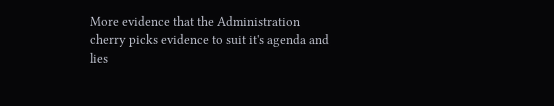More evidence that the Administration cherry picks evidence to suit it's agenda and lies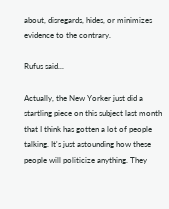about, disregards, hides, or minimizes evidence to the contrary.

Rufus said...

Actually, the New Yorker just did a startling piece on this subject last month that I think has gotten a lot of people talking. It's just astounding how these people will politicize anything. They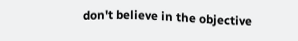don't believe in the objective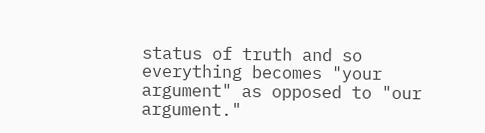status of truth and so everything becomes "your argument" as opposed to "our argument."